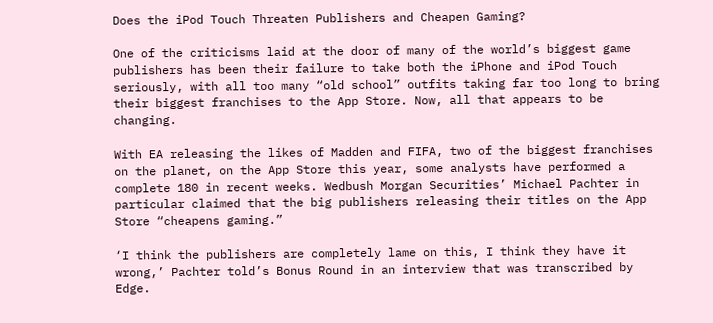Does the iPod Touch Threaten Publishers and Cheapen Gaming?

One of the criticisms laid at the door of many of the world’s biggest game publishers has been their failure to take both the iPhone and iPod Touch seriously, with all too many “old school” outfits taking far too long to bring their biggest franchises to the App Store. Now, all that appears to be changing.

With EA releasing the likes of Madden and FIFA, two of the biggest franchises on the planet, on the App Store this year, some analysts have performed a complete 180 in recent weeks. Wedbush Morgan Securities’ Michael Pachter in particular claimed that the big publishers releasing their titles on the App Store “cheapens gaming.”

‘I think the publishers are completely lame on this, I think they have it wrong,’ Pachter told’s Bonus Round in an interview that was transcribed by Edge.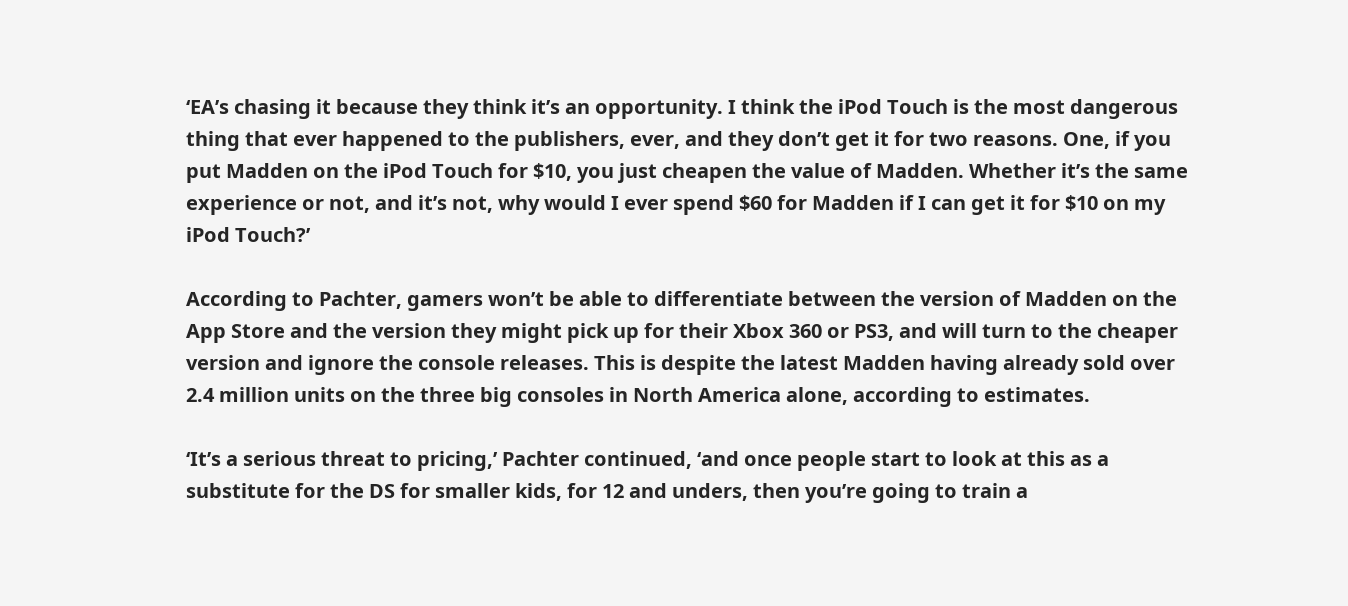‘EA’s chasing it because they think it’s an opportunity. I think the iPod Touch is the most dangerous thing that ever happened to the publishers, ever, and they don’t get it for two reasons. One, if you put Madden on the iPod Touch for $10, you just cheapen the value of Madden. Whether it’s the same experience or not, and it’s not, why would I ever spend $60 for Madden if I can get it for $10 on my iPod Touch?’

According to Pachter, gamers won’t be able to differentiate between the version of Madden on the App Store and the version they might pick up for their Xbox 360 or PS3, and will turn to the cheaper version and ignore the console releases. This is despite the latest Madden having already sold over 2.4 million units on the three big consoles in North America alone, according to estimates.

‘It’s a serious threat to pricing,’ Pachter continued, ‘and once people start to look at this as a substitute for the DS for smaller kids, for 12 and unders, then you’re going to train a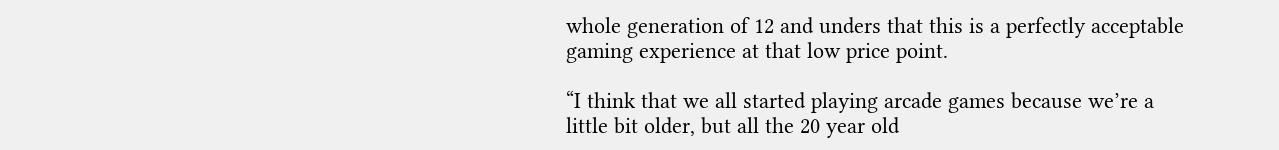whole generation of 12 and unders that this is a perfectly acceptable gaming experience at that low price point.

“I think that we all started playing arcade games because we’re a little bit older, but all the 20 year old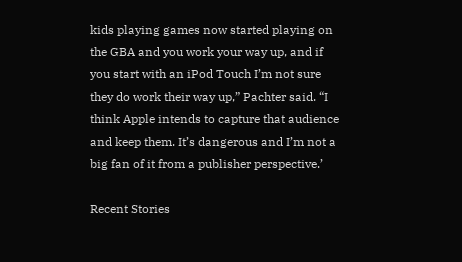kids playing games now started playing on the GBA and you work your way up, and if you start with an iPod Touch I’m not sure they do work their way up,” Pachter said. “I think Apple intends to capture that audience and keep them. It’s dangerous and I’m not a big fan of it from a publisher perspective.’

Recent Stories